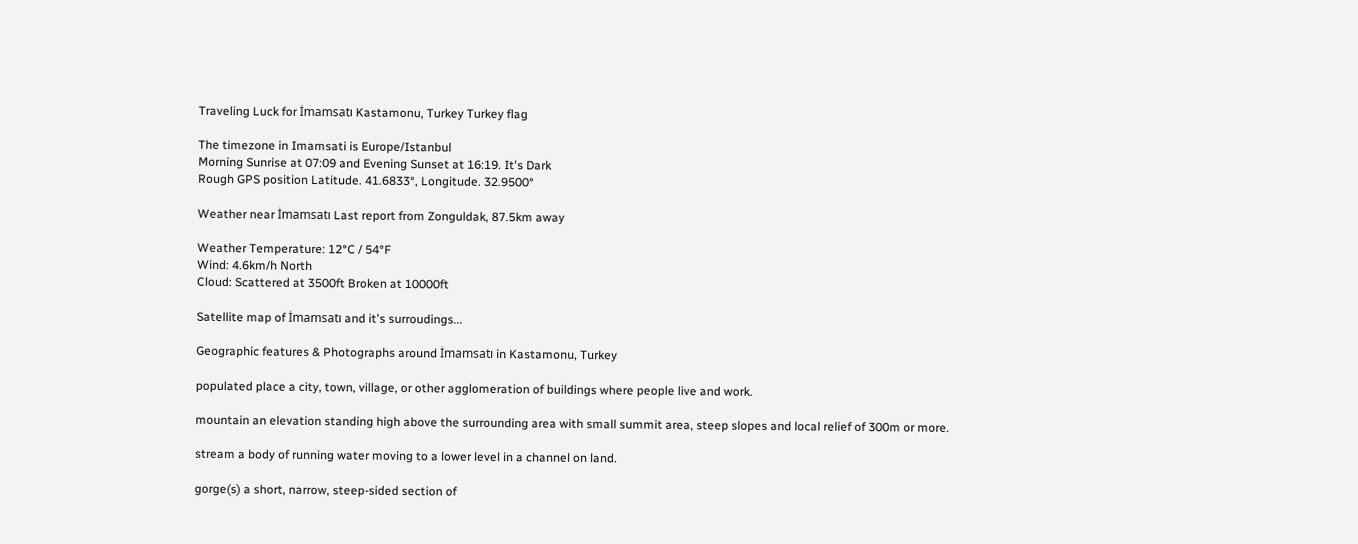Traveling Luck for İmamsatı Kastamonu, Turkey Turkey flag

The timezone in Imamsati is Europe/Istanbul
Morning Sunrise at 07:09 and Evening Sunset at 16:19. It's Dark
Rough GPS position Latitude. 41.6833°, Longitude. 32.9500°

Weather near İmamsatı Last report from Zonguldak, 87.5km away

Weather Temperature: 12°C / 54°F
Wind: 4.6km/h North
Cloud: Scattered at 3500ft Broken at 10000ft

Satellite map of İmamsatı and it's surroudings...

Geographic features & Photographs around İmamsatı in Kastamonu, Turkey

populated place a city, town, village, or other agglomeration of buildings where people live and work.

mountain an elevation standing high above the surrounding area with small summit area, steep slopes and local relief of 300m or more.

stream a body of running water moving to a lower level in a channel on land.

gorge(s) a short, narrow, steep-sided section of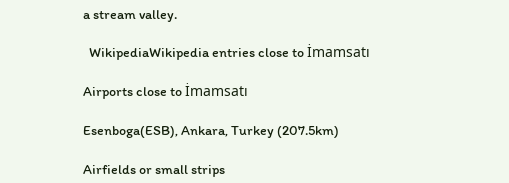a stream valley.

  WikipediaWikipedia entries close to İmamsatı

Airports close to İmamsatı

Esenboga(ESB), Ankara, Turkey (207.5km)

Airfields or small strips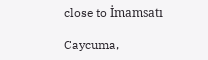close to İmamsatı

Caycuma,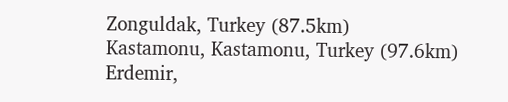Zonguldak, Turkey (87.5km)
Kastamonu, Kastamonu, Turkey (97.6km)
Erdemir,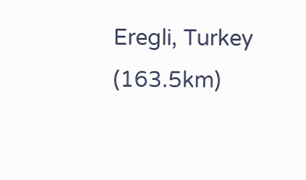Eregli, Turkey (163.5km)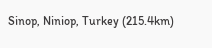Sinop, Niniop, Turkey (215.4km)